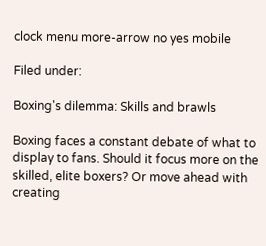clock menu more-arrow no yes mobile

Filed under:

Boxing's dilemma: Skills and brawls

Boxing faces a constant debate of what to display to fans. Should it focus more on the skilled, elite boxers? Or move ahead with creating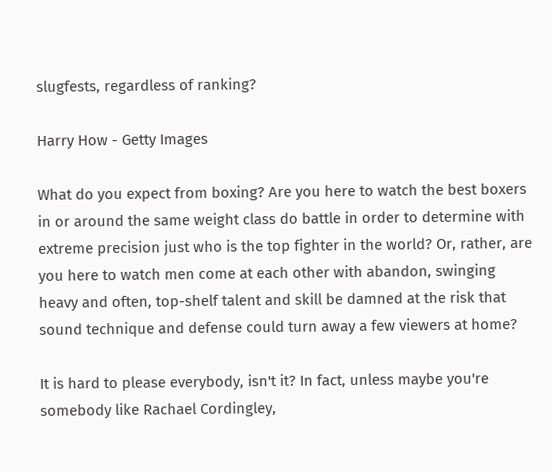slugfests, regardless of ranking?

Harry How - Getty Images

What do you expect from boxing? Are you here to watch the best boxers in or around the same weight class do battle in order to determine with extreme precision just who is the top fighter in the world? Or, rather, are you here to watch men come at each other with abandon, swinging heavy and often, top-shelf talent and skill be damned at the risk that sound technique and defense could turn away a few viewers at home?

It is hard to please everybody, isn't it? In fact, unless maybe you're somebody like Rachael Cordingley,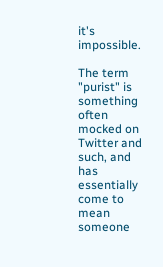it's impossible.

The term "purist" is something often mocked on Twitter and such, and has essentially come to mean someone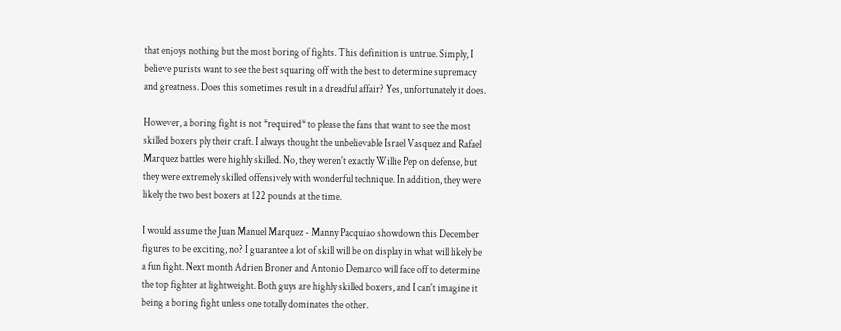that enjoys nothing but the most boring of fights. This definition is untrue. Simply, I believe purists want to see the best squaring off with the best to determine supremacy and greatness. Does this sometimes result in a dreadful affair? Yes, unfortunately it does.

However, a boring fight is not *required* to please the fans that want to see the most skilled boxers ply their craft. I always thought the unbelievable Israel Vasquez and Rafael Marquez battles were highly skilled. No, they weren't exactly Willie Pep on defense, but they were extremely skilled offensively with wonderful technique. In addition, they were likely the two best boxers at 122 pounds at the time.

I would assume the Juan Manuel Marquez - Manny Pacquiao showdown this December figures to be exciting, no? I guarantee a lot of skill will be on display in what will likely be a fun fight. Next month Adrien Broner and Antonio Demarco will face off to determine the top fighter at lightweight. Both guys are highly skilled boxers, and I can't imagine it being a boring fight unless one totally dominates the other.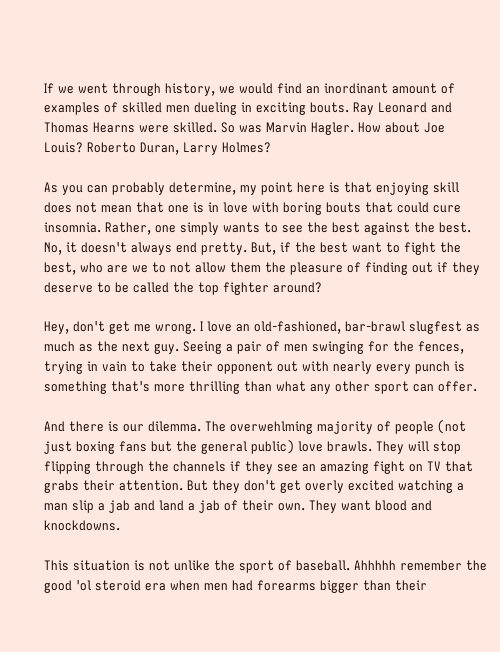If we went through history, we would find an inordinant amount of examples of skilled men dueling in exciting bouts. Ray Leonard and Thomas Hearns were skilled. So was Marvin Hagler. How about Joe Louis? Roberto Duran, Larry Holmes?

As you can probably determine, my point here is that enjoying skill does not mean that one is in love with boring bouts that could cure insomnia. Rather, one simply wants to see the best against the best. No, it doesn't always end pretty. But, if the best want to fight the best, who are we to not allow them the pleasure of finding out if they deserve to be called the top fighter around?

Hey, don't get me wrong. I love an old-fashioned, bar-brawl slugfest as much as the next guy. Seeing a pair of men swinging for the fences, trying in vain to take their opponent out with nearly every punch is something that's more thrilling than what any other sport can offer.

And there is our dilemma. The overwehlming majority of people (not just boxing fans but the general public) love brawls. They will stop flipping through the channels if they see an amazing fight on TV that grabs their attention. But they don't get overly excited watching a man slip a jab and land a jab of their own. They want blood and knockdowns.

This situation is not unlike the sport of baseball. Ahhhhh remember the good 'ol steroid era when men had forearms bigger than their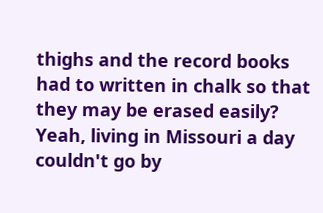thighs and the record books had to written in chalk so that they may be erased easily? Yeah, living in Missouri a day couldn't go by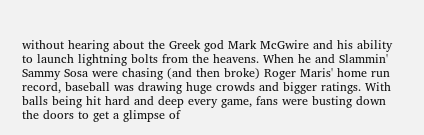without hearing about the Greek god Mark McGwire and his ability to launch lightning bolts from the heavens. When he and Slammin' Sammy Sosa were chasing (and then broke) Roger Maris' home run record, baseball was drawing huge crowds and bigger ratings. With balls being hit hard and deep every game, fans were busting down the doors to get a glimpse of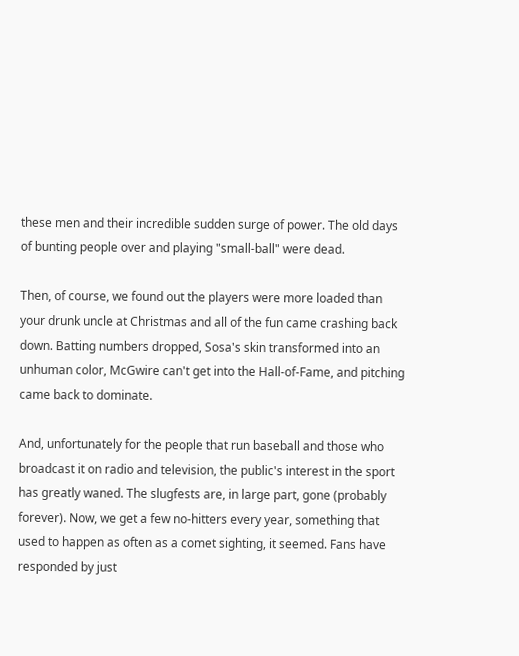these men and their incredible sudden surge of power. The old days of bunting people over and playing "small-ball" were dead.

Then, of course, we found out the players were more loaded than your drunk uncle at Christmas and all of the fun came crashing back down. Batting numbers dropped, Sosa's skin transformed into an unhuman color, McGwire can't get into the Hall-of-Fame, and pitching came back to dominate.

And, unfortunately for the people that run baseball and those who broadcast it on radio and television, the public's interest in the sport has greatly waned. The slugfests are, in large part, gone (probably forever). Now, we get a few no-hitters every year, something that used to happen as often as a comet sighting, it seemed. Fans have responded by just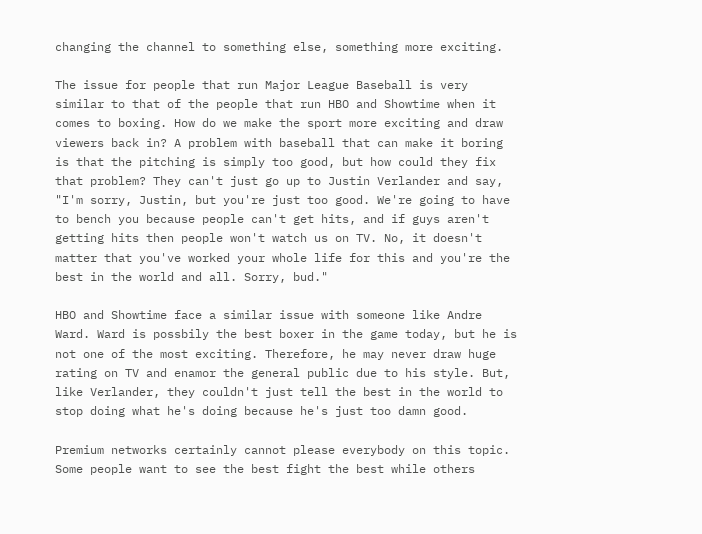changing the channel to something else, something more exciting.

The issue for people that run Major League Baseball is very similar to that of the people that run HBO and Showtime when it comes to boxing. How do we make the sport more exciting and draw viewers back in? A problem with baseball that can make it boring is that the pitching is simply too good, but how could they fix that problem? They can't just go up to Justin Verlander and say, "I'm sorry, Justin, but you're just too good. We're going to have to bench you because people can't get hits, and if guys aren't getting hits then people won't watch us on TV. No, it doesn't matter that you've worked your whole life for this and you're the best in the world and all. Sorry, bud."

HBO and Showtime face a similar issue with someone like Andre Ward. Ward is possbily the best boxer in the game today, but he is not one of the most exciting. Therefore, he may never draw huge rating on TV and enamor the general public due to his style. But, like Verlander, they couldn't just tell the best in the world to stop doing what he's doing because he's just too damn good.

Premium networks certainly cannot please everybody on this topic. Some people want to see the best fight the best while others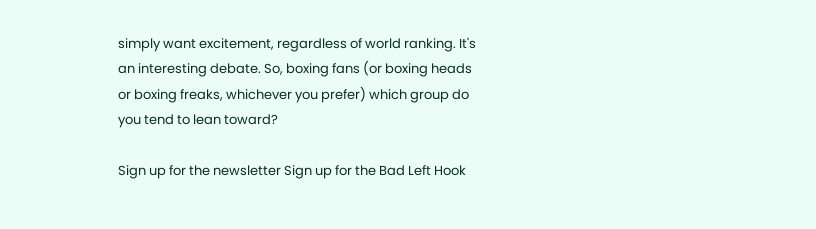simply want excitement, regardless of world ranking. It's an interesting debate. So, boxing fans (or boxing heads or boxing freaks, whichever you prefer) which group do you tend to lean toward?

Sign up for the newsletter Sign up for the Bad Left Hook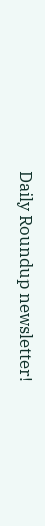Daily Roundup newsletter!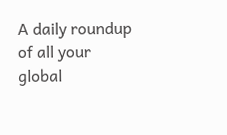A daily roundup of all your global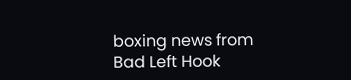boxing news from Bad Left Hook